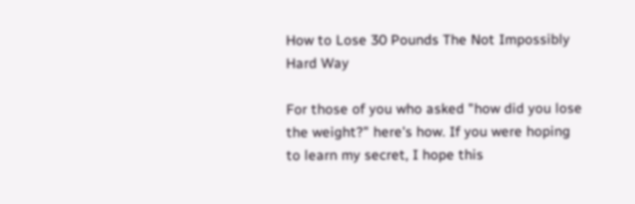How to Lose 30 Pounds The Not Impossibly Hard Way

For those of you who asked "how did you lose the weight?" here's how. If you were hoping to learn my secret, I hope this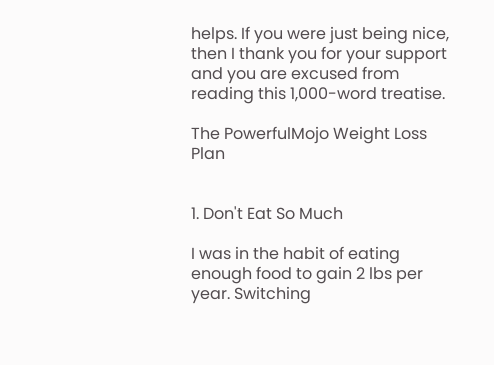helps. If you were just being nice, then I thank you for your support and you are excused from reading this 1,000-word treatise.

The PowerfulMojo Weight Loss Plan


1. Don't Eat So Much

I was in the habit of eating enough food to gain 2 lbs per year. Switching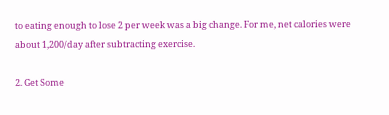to eating enough to lose 2 per week was a big change. For me, net calories were about 1,200/day after subtracting exercise.

2. Get Some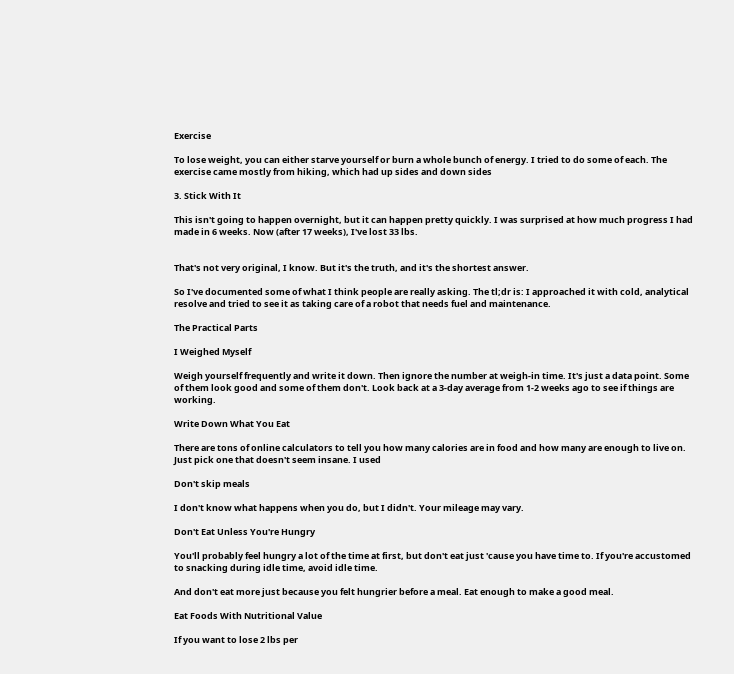Exercise

To lose weight, you can either starve yourself or burn a whole bunch of energy. I tried to do some of each. The exercise came mostly from hiking, which had up sides and down sides

3. Stick With It

This isn't going to happen overnight, but it can happen pretty quickly. I was surprised at how much progress I had made in 6 weeks. Now (after 17 weeks), I've lost 33 lbs.


That's not very original, I know. But it's the truth, and it's the shortest answer.

So I've documented some of what I think people are really asking. The tl;dr is: I approached it with cold, analytical resolve and tried to see it as taking care of a robot that needs fuel and maintenance.

The Practical Parts

I Weighed Myself

Weigh yourself frequently and write it down. Then ignore the number at weigh-in time. It's just a data point. Some of them look good and some of them don't. Look back at a 3-day average from 1-2 weeks ago to see if things are working.

Write Down What You Eat

There are tons of online calculators to tell you how many calories are in food and how many are enough to live on. Just pick one that doesn't seem insane. I used

Don't skip meals

I don't know what happens when you do, but I didn't. Your mileage may vary.

Don't Eat Unless You're Hungry

You'll probably feel hungry a lot of the time at first, but don't eat just 'cause you have time to. If you're accustomed to snacking during idle time, avoid idle time.

And don't eat more just because you felt hungrier before a meal. Eat enough to make a good meal.

Eat Foods With Nutritional Value

If you want to lose 2 lbs per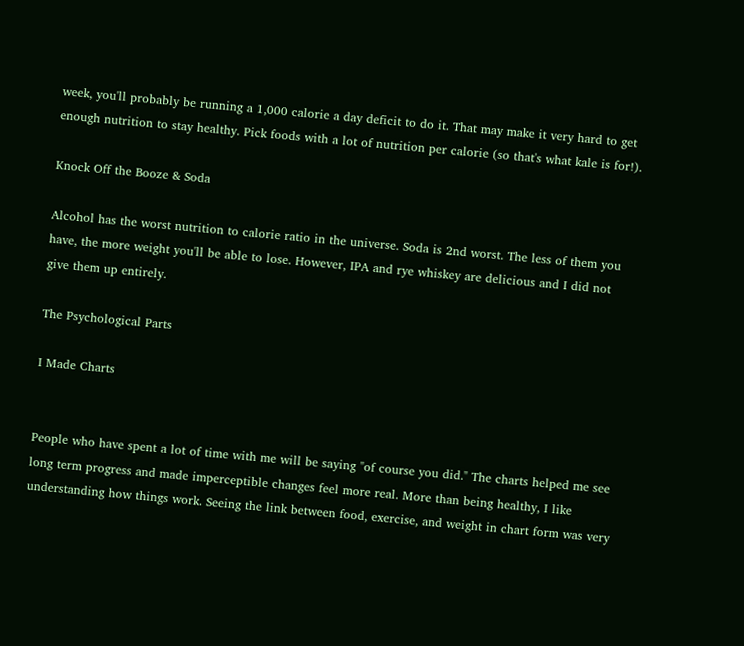week, you'll probably be running a 1,000 calorie a day deficit to do it. That may make it very hard to get enough nutrition to stay healthy. Pick foods with a lot of nutrition per calorie (so that's what kale is for!).

Knock Off the Booze & Soda

Alcohol has the worst nutrition to calorie ratio in the universe. Soda is 2nd worst. The less of them you have, the more weight you'll be able to lose. However, IPA and rye whiskey are delicious and I did not give them up entirely.

The Psychological Parts

I Made Charts


People who have spent a lot of time with me will be saying "of course you did." The charts helped me see long term progress and made imperceptible changes feel more real. More than being healthy, I like understanding how things work. Seeing the link between food, exercise, and weight in chart form was very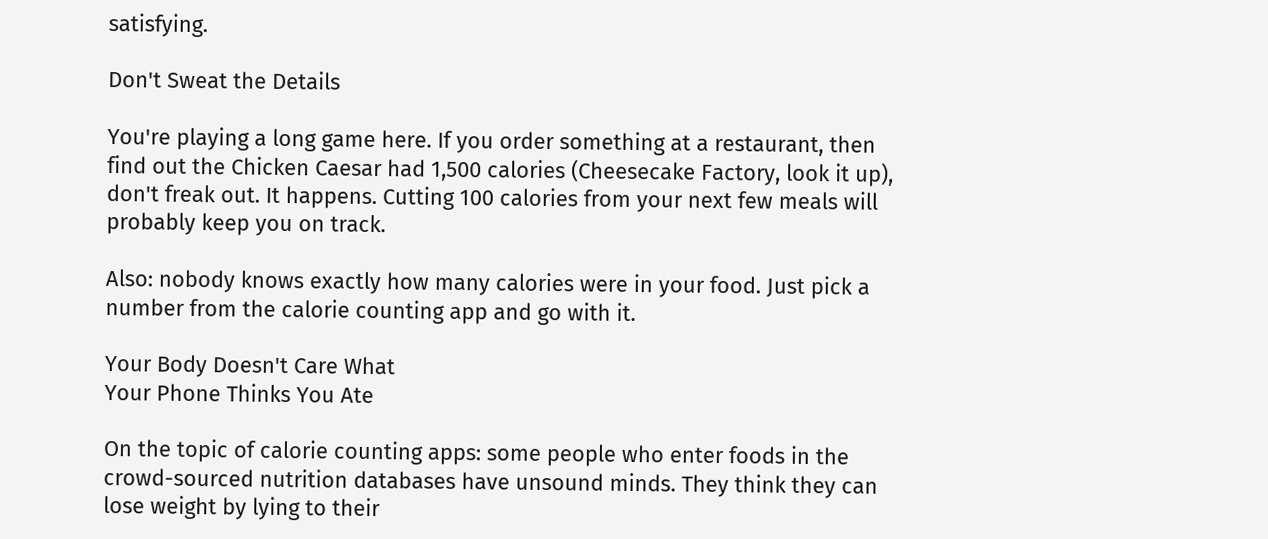satisfying.

Don't Sweat the Details

You're playing a long game here. If you order something at a restaurant, then find out the Chicken Caesar had 1,500 calories (Cheesecake Factory, look it up), don't freak out. It happens. Cutting 100 calories from your next few meals will probably keep you on track.

Also: nobody knows exactly how many calories were in your food. Just pick a number from the calorie counting app and go with it.

Your Body Doesn't Care What
Your Phone Thinks You Ate

On the topic of calorie counting apps: some people who enter foods in the crowd-sourced nutrition databases have unsound minds. They think they can lose weight by lying to their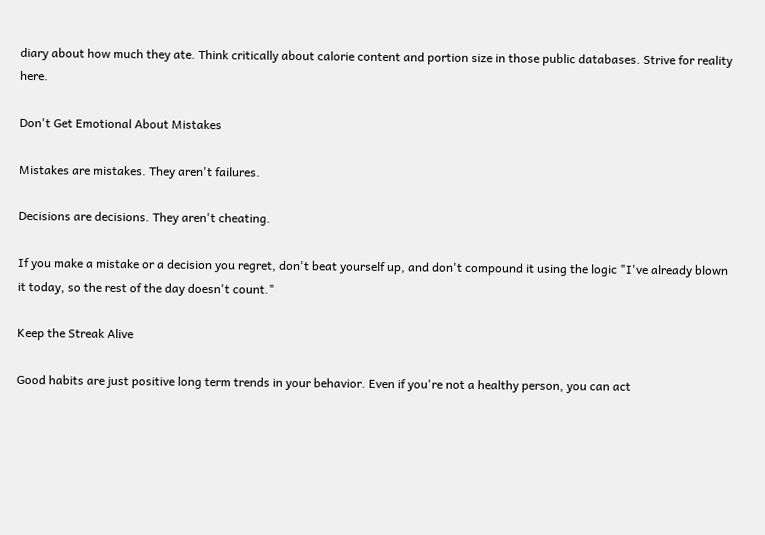diary about how much they ate. Think critically about calorie content and portion size in those public databases. Strive for reality here.

Don't Get Emotional About Mistakes

Mistakes are mistakes. They aren't failures.

Decisions are decisions. They aren't cheating.

If you make a mistake or a decision you regret, don't beat yourself up, and don't compound it using the logic "I've already blown it today, so the rest of the day doesn't count."

Keep the Streak Alive

Good habits are just positive long term trends in your behavior. Even if you're not a healthy person, you can act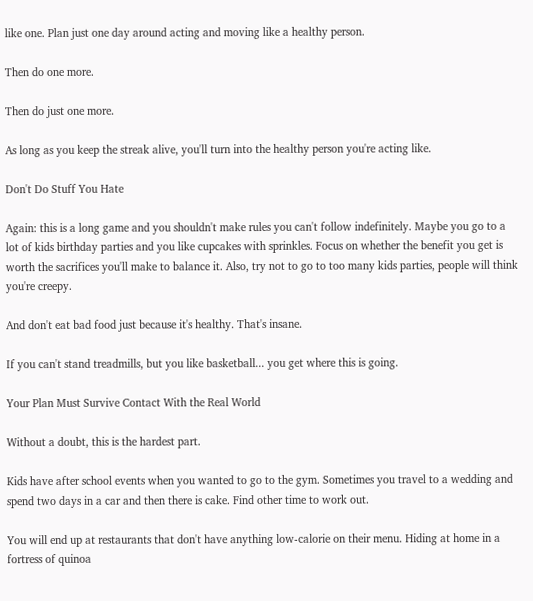like one. Plan just one day around acting and moving like a healthy person.

Then do one more.

Then do just one more.

As long as you keep the streak alive, you'll turn into the healthy person you're acting like.

Don't Do Stuff You Hate

Again: this is a long game and you shouldn't make rules you can't follow indefinitely. Maybe you go to a lot of kids birthday parties and you like cupcakes with sprinkles. Focus on whether the benefit you get is worth the sacrifices you'll make to balance it. Also, try not to go to too many kids parties, people will think you're creepy.

And don't eat bad food just because it's healthy. That's insane.

If you can't stand treadmills, but you like basketball... you get where this is going.

Your Plan Must Survive Contact With the Real World

Without a doubt, this is the hardest part.

Kids have after school events when you wanted to go to the gym. Sometimes you travel to a wedding and spend two days in a car and then there is cake. Find other time to work out.

You will end up at restaurants that don't have anything low-calorie on their menu. Hiding at home in a fortress of quinoa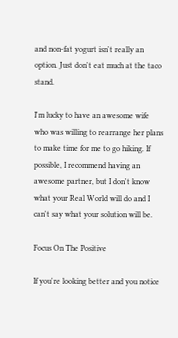and non-fat yogurt isn't really an option. Just don't eat much at the taco stand.

I'm lucky to have an awesome wife who was willing to rearrange her plans to make time for me to go hiking. If possible, I recommend having an awesome partner, but I don't know what your Real World will do and I can't say what your solution will be.

Focus On The Positive

If you're looking better and you notice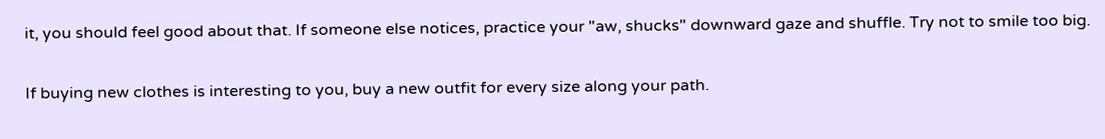it, you should feel good about that. If someone else notices, practice your "aw, shucks" downward gaze and shuffle. Try not to smile too big.

If buying new clothes is interesting to you, buy a new outfit for every size along your path.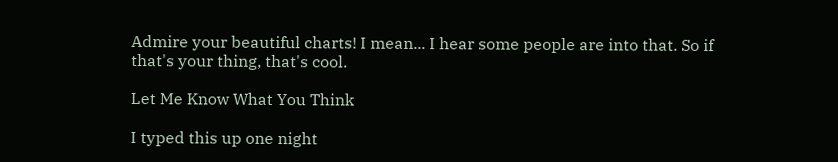Admire your beautiful charts! I mean... I hear some people are into that. So if that's your thing, that's cool.

Let Me Know What You Think

I typed this up one night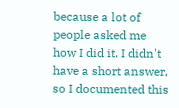because a lot of people asked me how I did it. I didn't have a short answer, so I documented this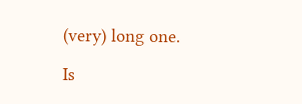(very) long one.

Is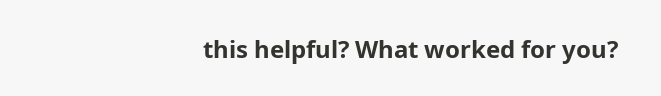this helpful? What worked for you?